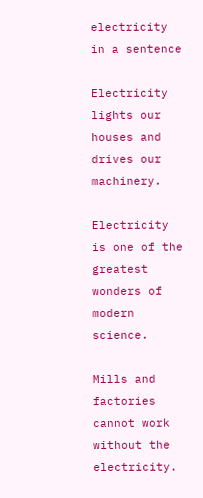electricity in a sentence

Electricity lights our houses and drives our machinery.

Electricity is one of the greatest wonders of modern science.

Mills and factories cannot work without the electricity.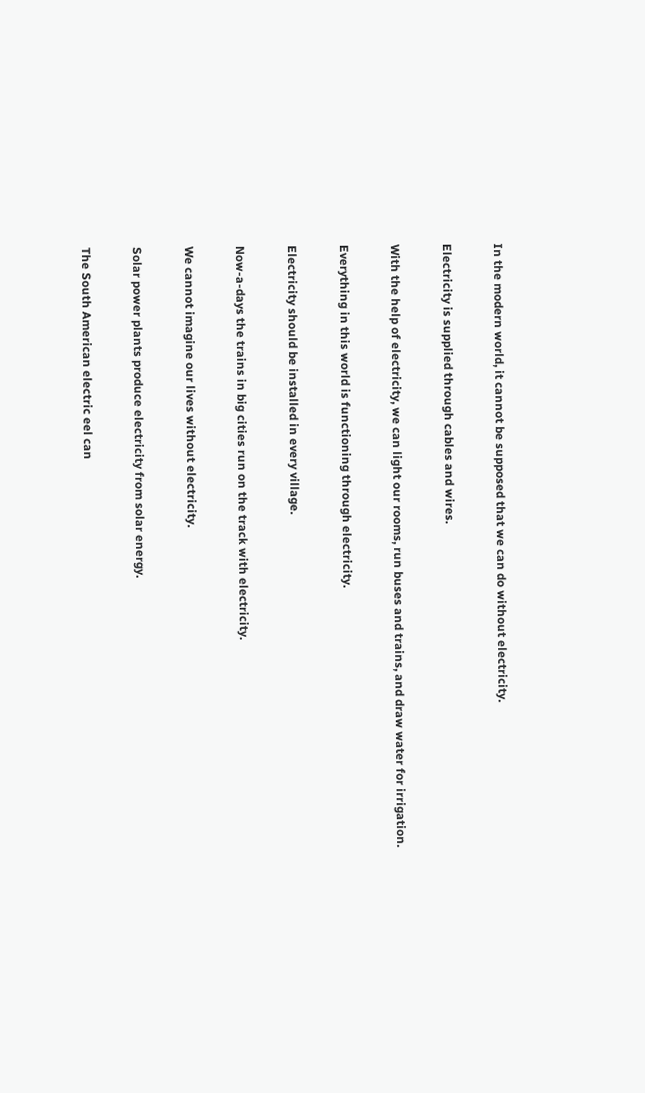In the modern world, it cannot be supposed that we can do without electricity.

Electricity is supplied through cables and wires.

With the help of electricity, we can light our rooms, run buses and trains, and draw water for irrigation.

Everything in this world is functioning through electricity.

Electricity should be installed in every village.

Now-a-days the trains in big cities run on the track with electricity.

We cannot imagine our lives without electricity.

Solar power plants produce electricity from solar energy.

The South American electric eel can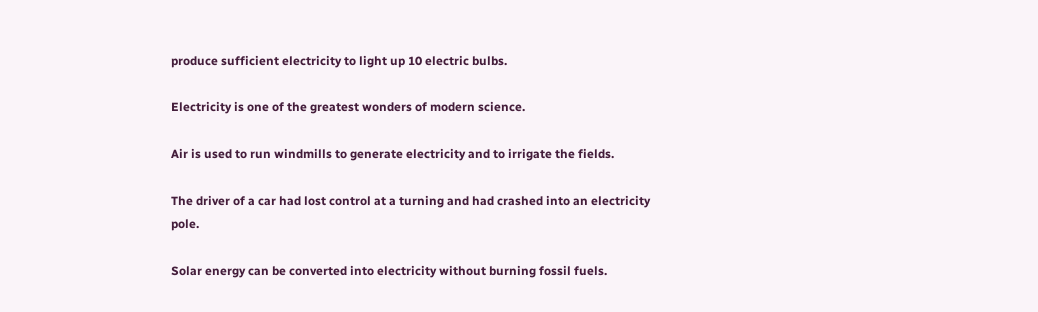produce sufficient electricity to light up 10 electric bulbs.

Electricity is one of the greatest wonders of modern science.

Air is used to run windmills to generate electricity and to irrigate the fields.

The driver of a car had lost control at a turning and had crashed into an electricity pole.

Solar energy can be converted into electricity without burning fossil fuels.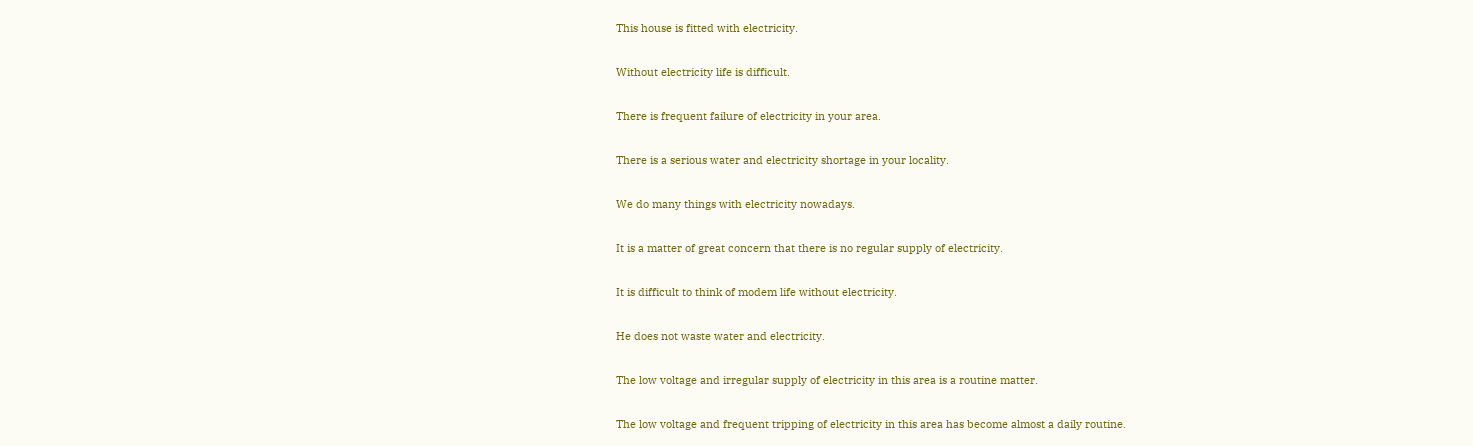This house is fitted with electricity.

Without electricity life is difficult.

There is frequent failure of electricity in your area.

There is a serious water and electricity shortage in your locality.

We do many things with electricity nowadays.

It is a matter of great concern that there is no regular supply of electricity.

It is difficult to think of modem life without electricity.

He does not waste water and electricity.

The low voltage and irregular supply of electricity in this area is a routine matter.

The low voltage and frequent tripping of electricity in this area has become almost a daily routine.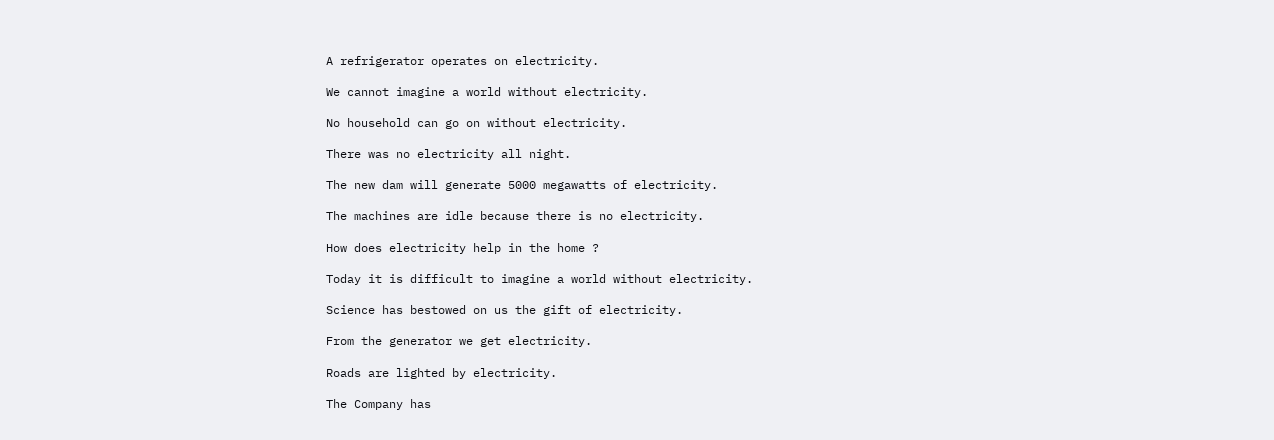A refrigerator operates on electricity.

We cannot imagine a world without electricity.

No household can go on without electricity.

There was no electricity all night.

The new dam will generate 5000 megawatts of electricity.

The machines are idle because there is no electricity.

How does electricity help in the home ?

Today it is difficult to imagine a world without electricity.

Science has bestowed on us the gift of electricity.

From the generator we get electricity.

Roads are lighted by electricity.

The Company has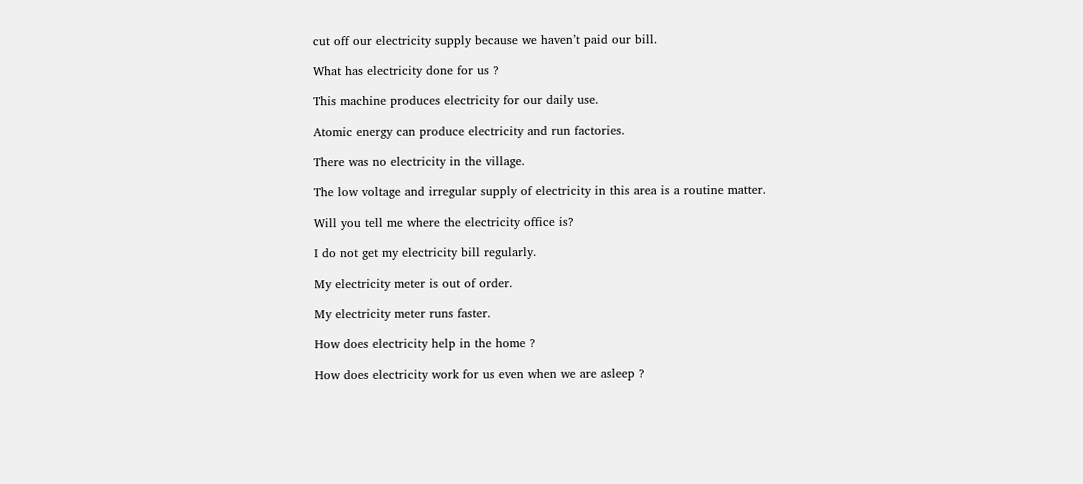cut off our electricity supply because we haven’t paid our bill.

What has electricity done for us ?

This machine produces electricity for our daily use.

Atomic energy can produce electricity and run factories.

There was no electricity in the village.

The low voltage and irregular supply of electricity in this area is a routine matter.

Will you tell me where the electricity office is?

I do not get my electricity bill regularly.

My electricity meter is out of order.

My electricity meter runs faster.

How does electricity help in the home ?

How does electricity work for us even when we are asleep ?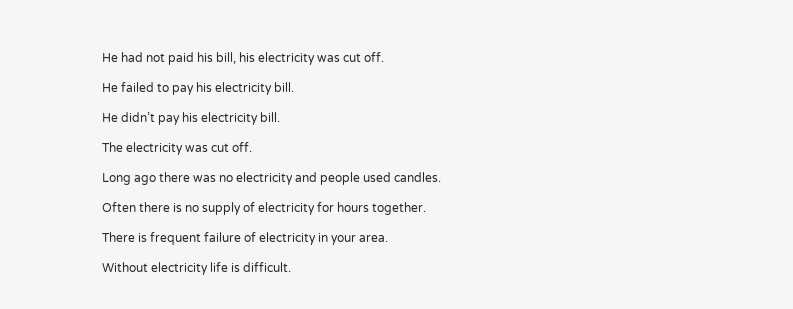He had not paid his bill, his electricity was cut off.

He failed to pay his electricity bill.

He didn’t pay his electricity bill.

The electricity was cut off.

Long ago there was no electricity and people used candles.

Often there is no supply of electricity for hours together.

There is frequent failure of electricity in your area.

Without electricity life is difficult.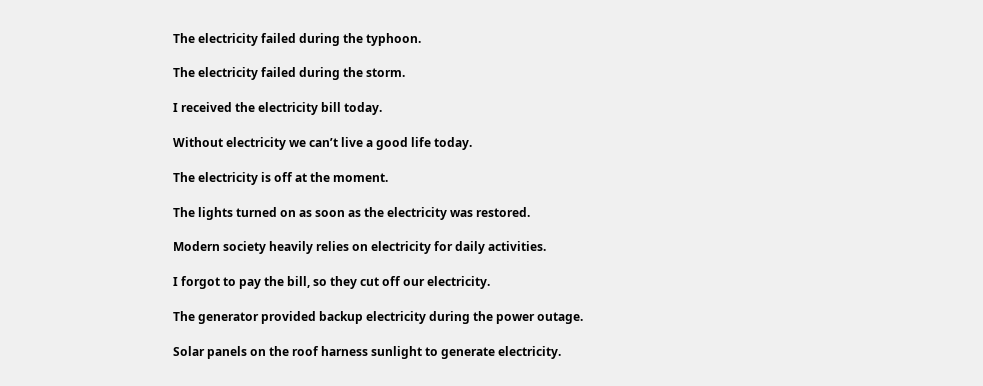The electricity failed during the typhoon.

The electricity failed during the storm.

I received the electricity bill today.

Without electricity we can’t live a good life today.

The electricity is off at the moment.

The lights turned on as soon as the electricity was restored.

Modern society heavily relies on electricity for daily activities.

I forgot to pay the bill, so they cut off our electricity.

The generator provided backup electricity during the power outage.

Solar panels on the roof harness sunlight to generate electricity.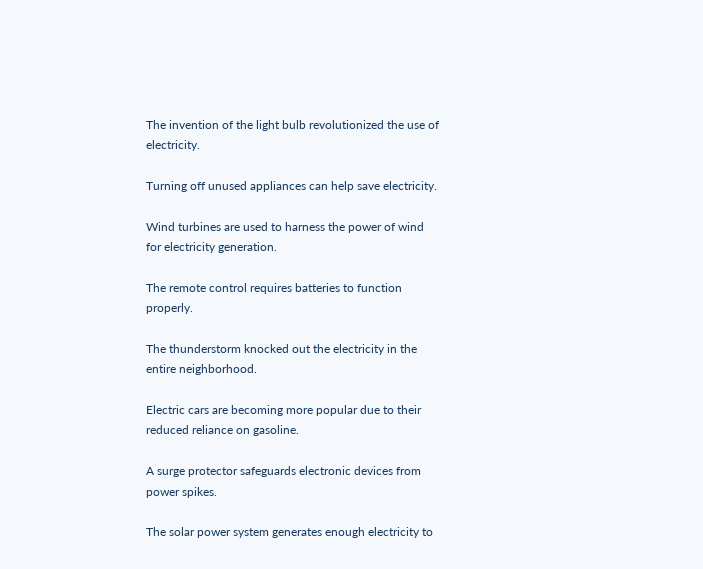The invention of the light bulb revolutionized the use of electricity.

Turning off unused appliances can help save electricity.

Wind turbines are used to harness the power of wind for electricity generation.

The remote control requires batteries to function properly.

The thunderstorm knocked out the electricity in the entire neighborhood.

Electric cars are becoming more popular due to their reduced reliance on gasoline.

A surge protector safeguards electronic devices from power spikes.

The solar power system generates enough electricity to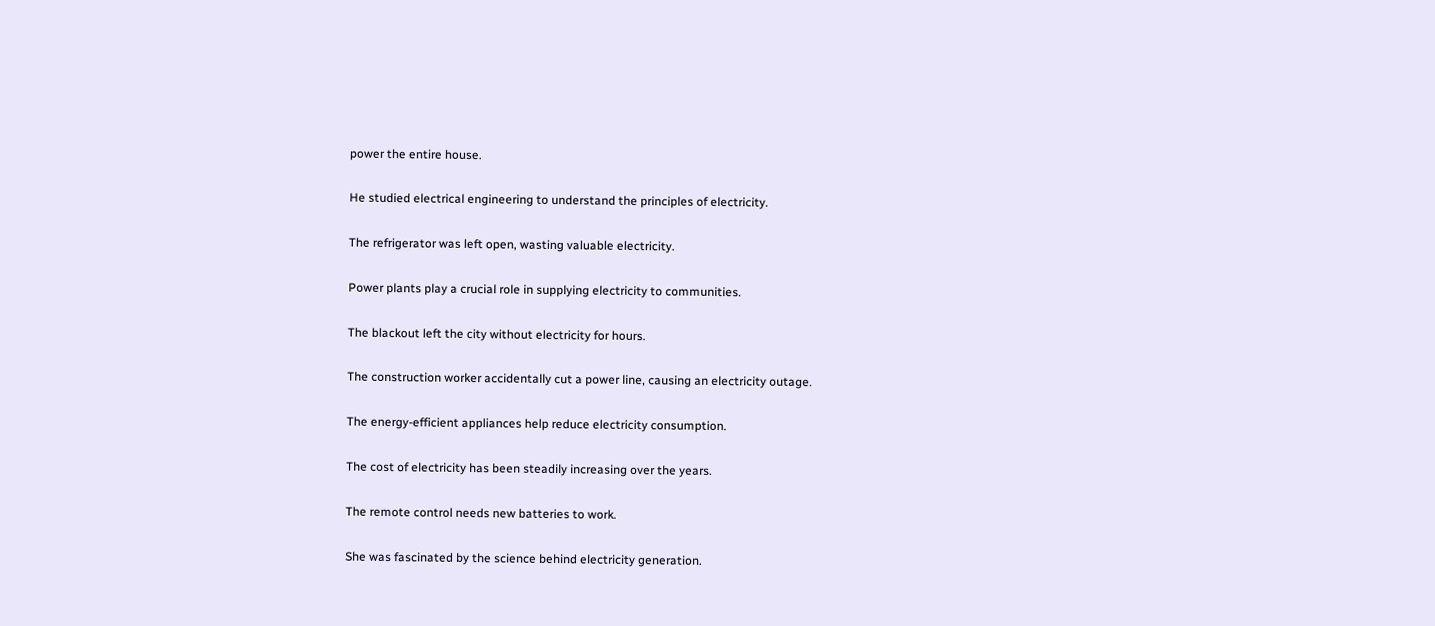power the entire house.

He studied electrical engineering to understand the principles of electricity.

The refrigerator was left open, wasting valuable electricity.

Power plants play a crucial role in supplying electricity to communities.

The blackout left the city without electricity for hours.

The construction worker accidentally cut a power line, causing an electricity outage.

The energy-efficient appliances help reduce electricity consumption.

The cost of electricity has been steadily increasing over the years.

The remote control needs new batteries to work.

She was fascinated by the science behind electricity generation.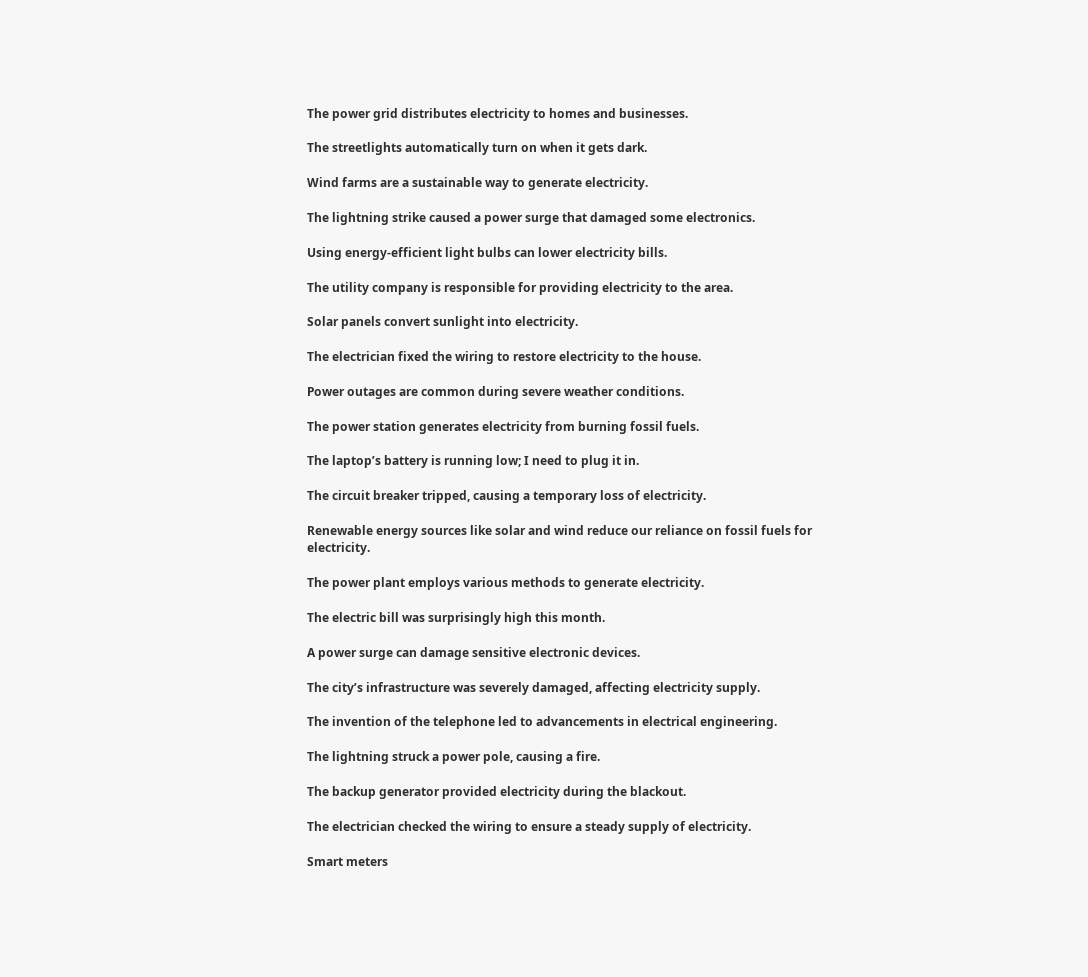The power grid distributes electricity to homes and businesses.

The streetlights automatically turn on when it gets dark.

Wind farms are a sustainable way to generate electricity.

The lightning strike caused a power surge that damaged some electronics.

Using energy-efficient light bulbs can lower electricity bills.

The utility company is responsible for providing electricity to the area.

Solar panels convert sunlight into electricity.

The electrician fixed the wiring to restore electricity to the house.

Power outages are common during severe weather conditions.

The power station generates electricity from burning fossil fuels.

The laptop’s battery is running low; I need to plug it in.

The circuit breaker tripped, causing a temporary loss of electricity.

Renewable energy sources like solar and wind reduce our reliance on fossil fuels for electricity.

The power plant employs various methods to generate electricity.

The electric bill was surprisingly high this month.

A power surge can damage sensitive electronic devices.

The city’s infrastructure was severely damaged, affecting electricity supply.

The invention of the telephone led to advancements in electrical engineering.

The lightning struck a power pole, causing a fire.

The backup generator provided electricity during the blackout.

The electrician checked the wiring to ensure a steady supply of electricity.

Smart meters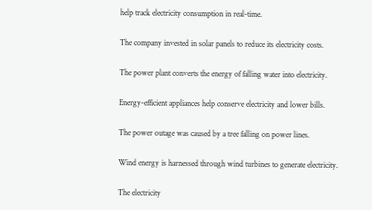help track electricity consumption in real-time.

The company invested in solar panels to reduce its electricity costs.

The power plant converts the energy of falling water into electricity.

Energy-efficient appliances help conserve electricity and lower bills.

The power outage was caused by a tree falling on power lines.

Wind energy is harnessed through wind turbines to generate electricity.

The electricity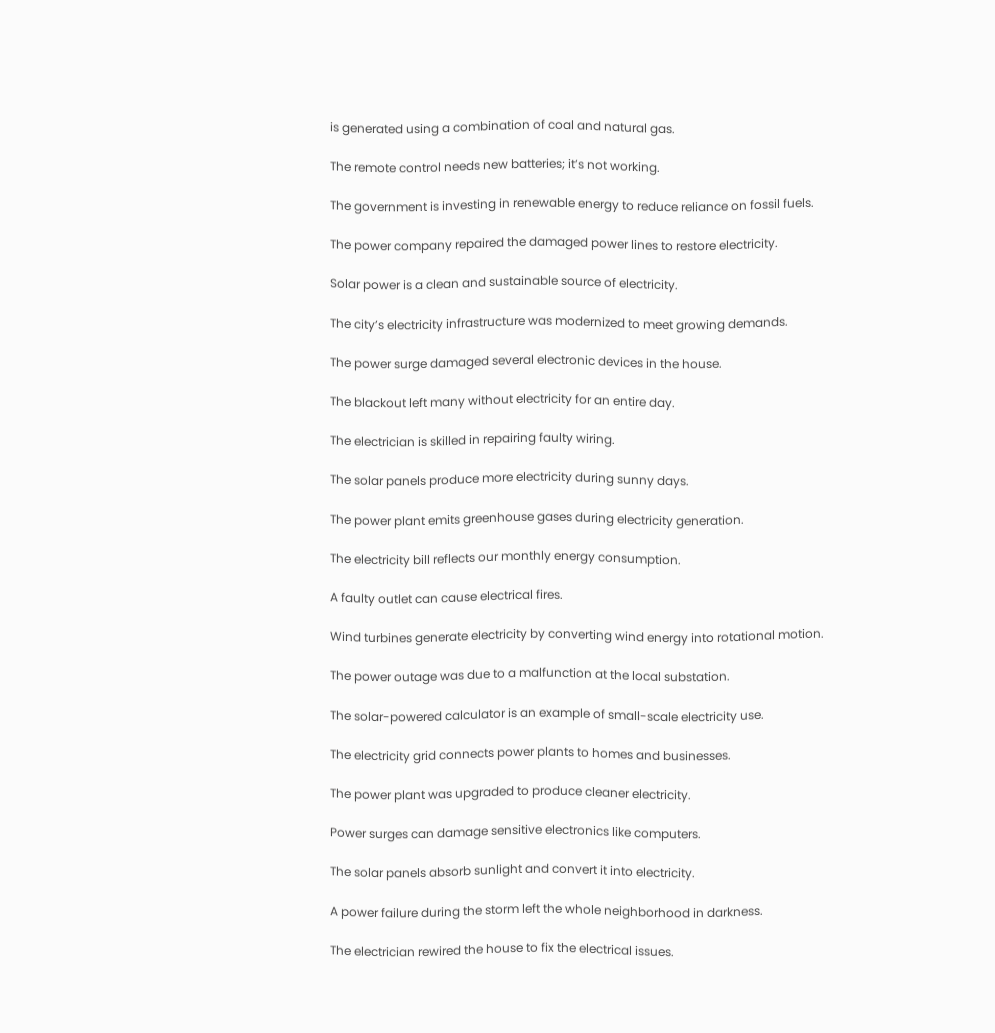is generated using a combination of coal and natural gas.

The remote control needs new batteries; it’s not working.

The government is investing in renewable energy to reduce reliance on fossil fuels.

The power company repaired the damaged power lines to restore electricity.

Solar power is a clean and sustainable source of electricity.

The city’s electricity infrastructure was modernized to meet growing demands.

The power surge damaged several electronic devices in the house.

The blackout left many without electricity for an entire day.

The electrician is skilled in repairing faulty wiring.

The solar panels produce more electricity during sunny days.

The power plant emits greenhouse gases during electricity generation.

The electricity bill reflects our monthly energy consumption.

A faulty outlet can cause electrical fires.

Wind turbines generate electricity by converting wind energy into rotational motion.

The power outage was due to a malfunction at the local substation.

The solar-powered calculator is an example of small-scale electricity use.

The electricity grid connects power plants to homes and businesses.

The power plant was upgraded to produce cleaner electricity.

Power surges can damage sensitive electronics like computers.

The solar panels absorb sunlight and convert it into electricity.

A power failure during the storm left the whole neighborhood in darkness.

The electrician rewired the house to fix the electrical issues.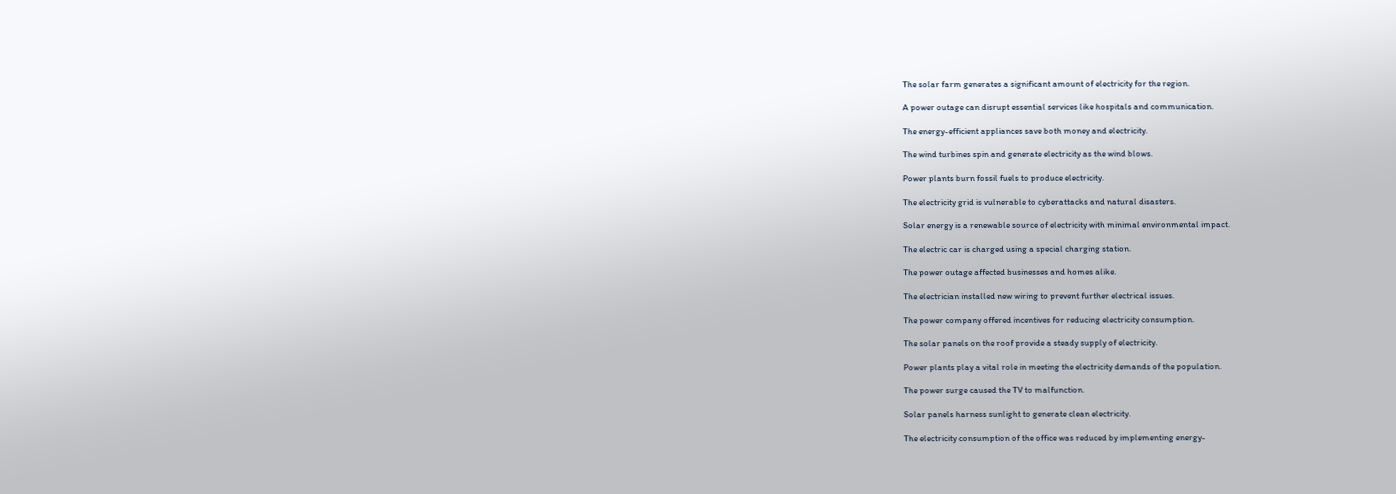The solar farm generates a significant amount of electricity for the region.

A power outage can disrupt essential services like hospitals and communication.

The energy-efficient appliances save both money and electricity.

The wind turbines spin and generate electricity as the wind blows.

Power plants burn fossil fuels to produce electricity.

The electricity grid is vulnerable to cyberattacks and natural disasters.

Solar energy is a renewable source of electricity with minimal environmental impact.

The electric car is charged using a special charging station.

The power outage affected businesses and homes alike.

The electrician installed new wiring to prevent further electrical issues.

The power company offered incentives for reducing electricity consumption.

The solar panels on the roof provide a steady supply of electricity.

Power plants play a vital role in meeting the electricity demands of the population.

The power surge caused the TV to malfunction.

Solar panels harness sunlight to generate clean electricity.

The electricity consumption of the office was reduced by implementing energy-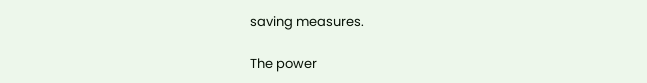saving measures.

The power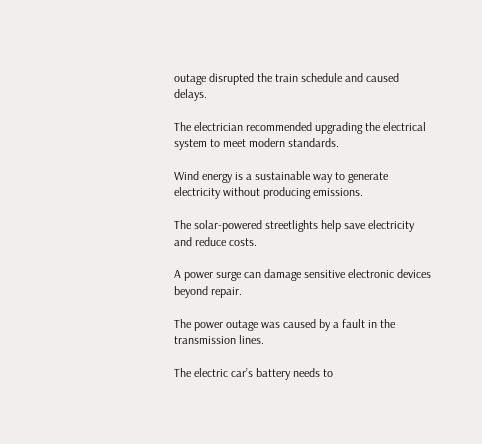outage disrupted the train schedule and caused delays.

The electrician recommended upgrading the electrical system to meet modern standards.

Wind energy is a sustainable way to generate electricity without producing emissions.

The solar-powered streetlights help save electricity and reduce costs.

A power surge can damage sensitive electronic devices beyond repair.

The power outage was caused by a fault in the transmission lines.

The electric car’s battery needs to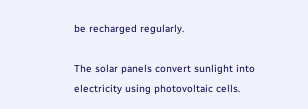be recharged regularly.

The solar panels convert sunlight into electricity using photovoltaic cells.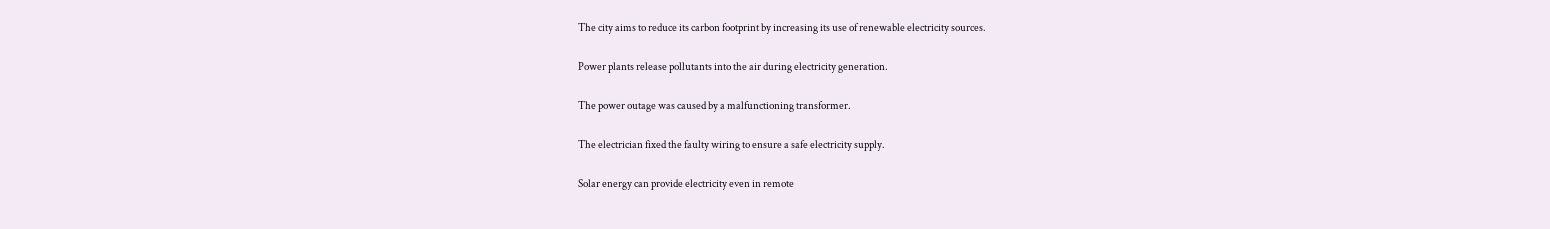The city aims to reduce its carbon footprint by increasing its use of renewable electricity sources.

Power plants release pollutants into the air during electricity generation.

The power outage was caused by a malfunctioning transformer.

The electrician fixed the faulty wiring to ensure a safe electricity supply.

Solar energy can provide electricity even in remote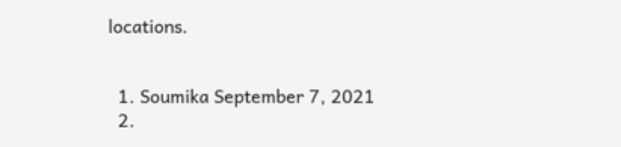locations.


  1. Soumika September 7, 2021
  2.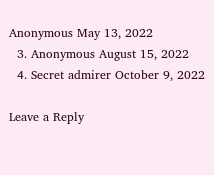Anonymous May 13, 2022
  3. Anonymous August 15, 2022
  4. Secret admirer October 9, 2022

Leave a Reply